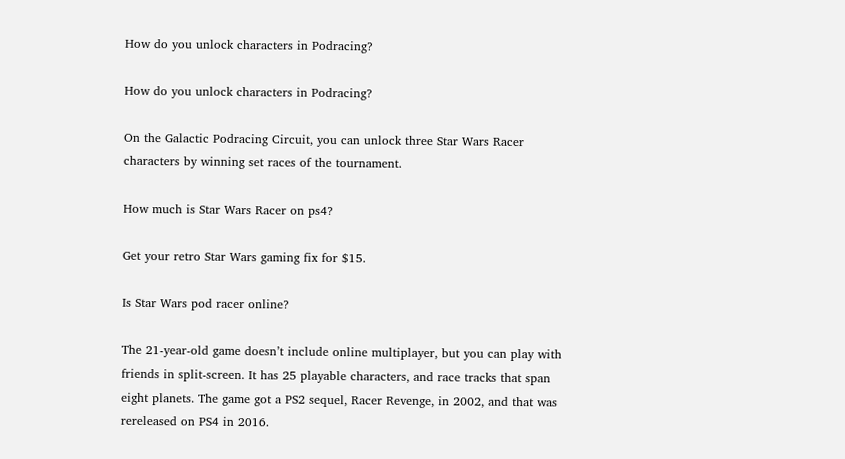How do you unlock characters in Podracing?

How do you unlock characters in Podracing?

On the Galactic Podracing Circuit, you can unlock three Star Wars Racer characters by winning set races of the tournament.

How much is Star Wars Racer on ps4?

Get your retro Star Wars gaming fix for $15.

Is Star Wars pod racer online?

The 21-year-old game doesn’t include online multiplayer, but you can play with friends in split-screen. It has 25 playable characters, and race tracks that span eight planets. The game got a PS2 sequel, Racer Revenge, in 2002, and that was rereleased on PS4 in 2016.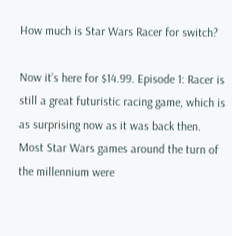How much is Star Wars Racer for switch?

Now it’s here for $14.99. Episode 1: Racer is still a great futuristic racing game, which is as surprising now as it was back then. Most Star Wars games around the turn of the millennium were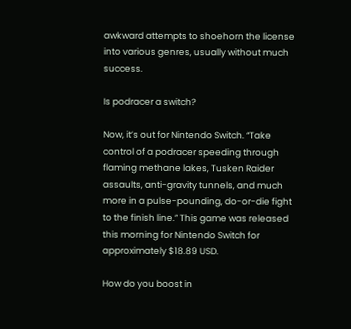awkward attempts to shoehorn the license into various genres, usually without much success.

Is podracer a switch?

Now, it’s out for Nintendo Switch. “Take control of a podracer speeding through flaming methane lakes, Tusken Raider assaults, anti-gravity tunnels, and much more in a pulse-pounding, do-or-die fight to the finish line.” This game was released this morning for Nintendo Switch for approximately $18.89 USD.

How do you boost in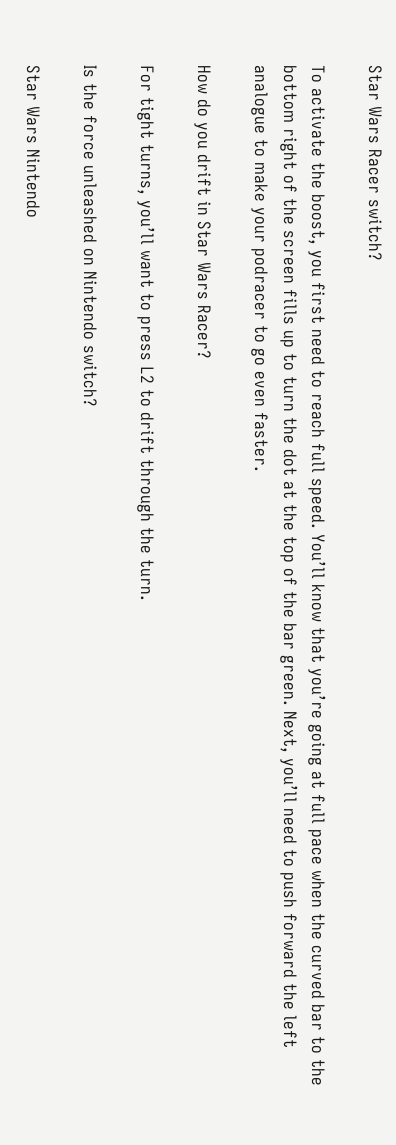Star Wars Racer switch?

To activate the boost, you first need to reach full speed. You’ll know that you’re going at full pace when the curved bar to the bottom right of the screen fills up to turn the dot at the top of the bar green. Next, you’ll need to push forward the left analogue to make your podracer to go even faster.

How do you drift in Star Wars Racer?

For tight turns, you’ll want to press L2 to drift through the turn.

Is the force unleashed on Nintendo switch?

Star Wars Nintendo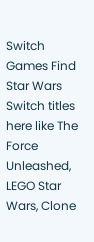Switch Games Find Star Wars Switch titles here like The Force Unleashed, LEGO Star Wars, Clone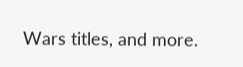Wars titles, and more.